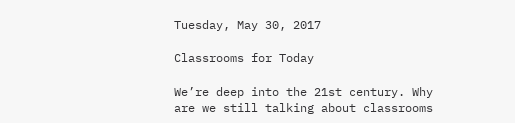Tuesday, May 30, 2017

Classrooms for Today

We’re deep into the 21st century. Why are we still talking about classrooms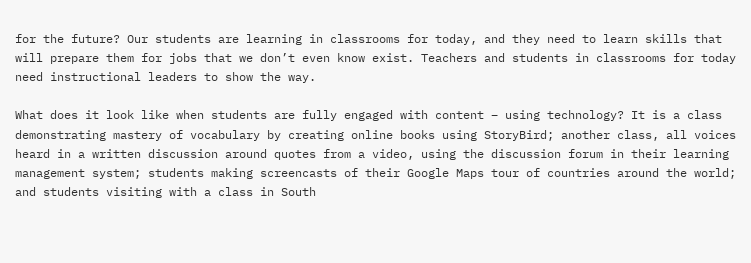for the future? Our students are learning in classrooms for today, and they need to learn skills that will prepare them for jobs that we don’t even know exist. Teachers and students in classrooms for today need instructional leaders to show the way.

What does it look like when students are fully engaged with content – using technology? It is a class demonstrating mastery of vocabulary by creating online books using StoryBird; another class, all voices heard in a written discussion around quotes from a video, using the discussion forum in their learning management system; students making screencasts of their Google Maps tour of countries around the world; and students visiting with a class in South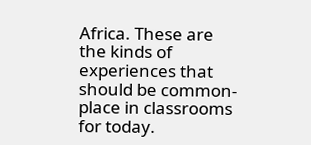Africa. These are the kinds of experiences that should be common-place in classrooms for today.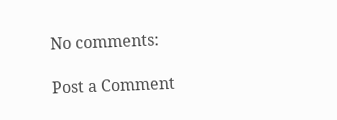No comments:

Post a Comment